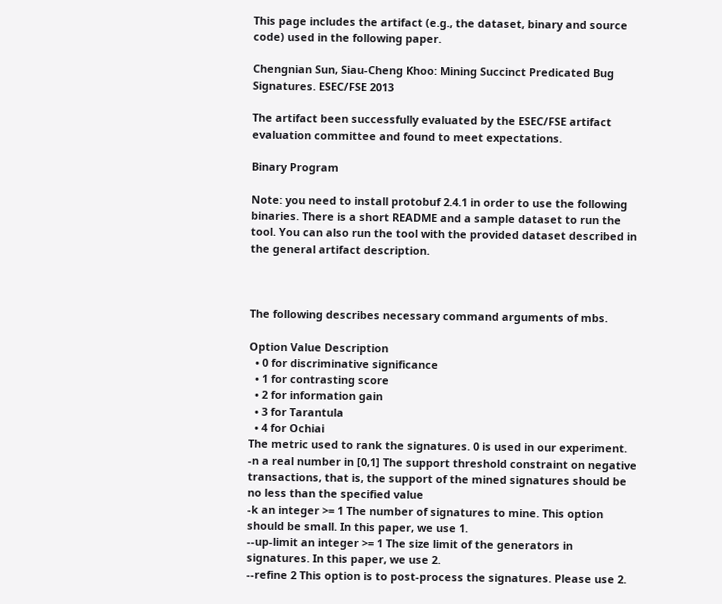This page includes the artifact (e.g., the dataset, binary and source code) used in the following paper.

Chengnian Sun, Siau-Cheng Khoo: Mining Succinct Predicated Bug Signatures. ESEC/FSE 2013

The artifact been successfully evaluated by the ESEC/FSE artifact evaluation committee and found to meet expectations.

Binary Program

Note: you need to install protobuf 2.4.1 in order to use the following binaries. There is a short README and a sample dataset to run the tool. You can also run the tool with the provided dataset described in the general artifact description.



The following describes necessary command arguments of mbs.

Option Value Description
  • 0 for discriminative significance
  • 1 for contrasting score
  • 2 for information gain
  • 3 for Tarantula
  • 4 for Ochiai
The metric used to rank the signatures. 0 is used in our experiment.
-n a real number in [0,1] The support threshold constraint on negative transactions, that is, the support of the mined signatures should be no less than the specified value
-k an integer >= 1 The number of signatures to mine. This option should be small. In this paper, we use 1.
--up-limit an integer >= 1 The size limit of the generators in signatures. In this paper, we use 2.
--refine 2 This option is to post-process the signatures. Please use 2.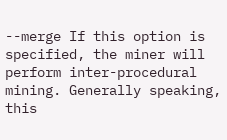--merge If this option is specified, the miner will perform inter-procedural mining. Generally speaking, this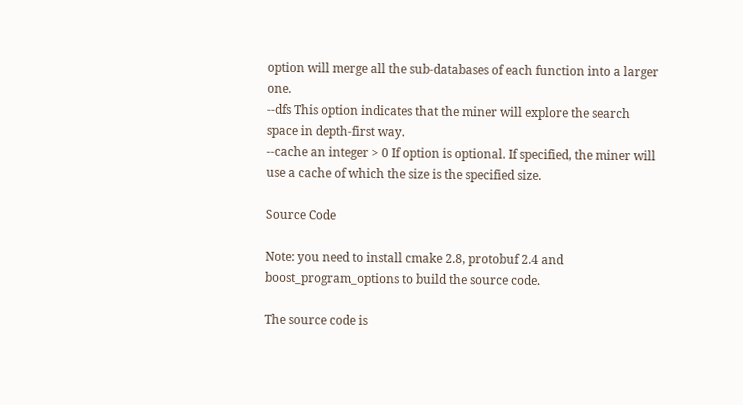option will merge all the sub-databases of each function into a larger one.
--dfs This option indicates that the miner will explore the search space in depth-first way.
--cache an integer > 0 If option is optional. If specified, the miner will use a cache of which the size is the specified size.

Source Code

Note: you need to install cmake 2.8, protobuf 2.4 and boost_program_options to build the source code.

The source code is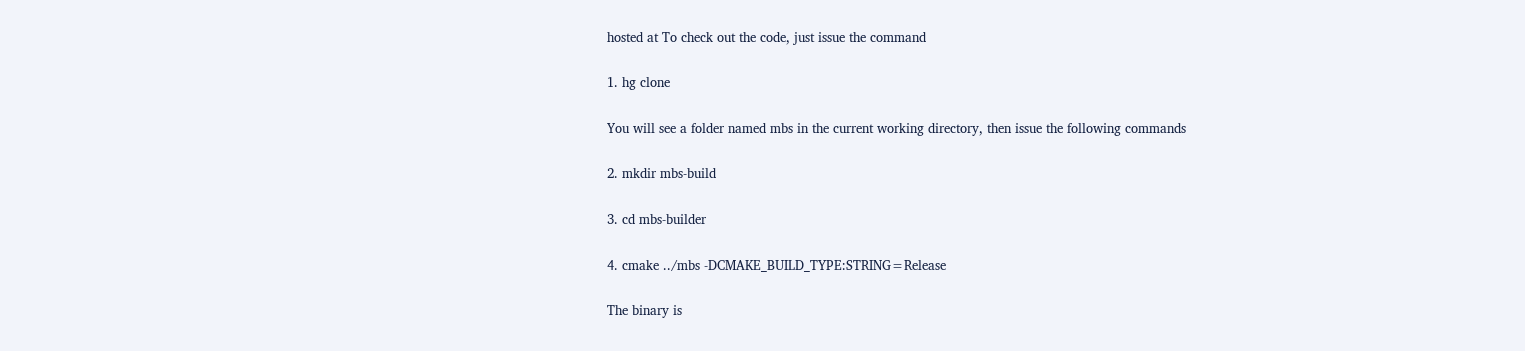hosted at To check out the code, just issue the command

1. hg clone

You will see a folder named mbs in the current working directory, then issue the following commands

2. mkdir mbs-build

3. cd mbs-builder

4. cmake ../mbs -DCMAKE_BUILD_TYPE:STRING=Release

The binary is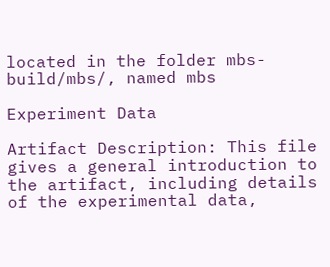located in the folder mbs-build/mbs/, named mbs

Experiment Data

Artifact Description: This file gives a general introduction to the artifact, including details of the experimental data,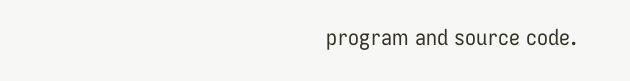program and source code.